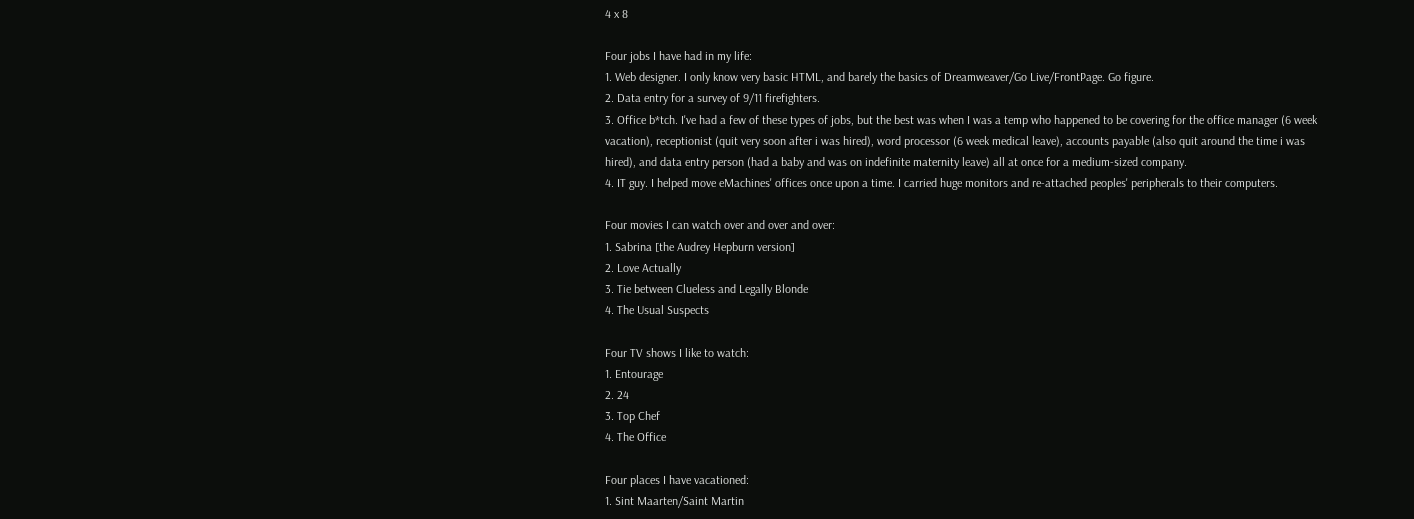4 x 8

Four jobs I have had in my life:
1. Web designer. I only know very basic HTML, and barely the basics of Dreamweaver/Go Live/FrontPage. Go figure.
2. Data entry for a survey of 9/11 firefighters.
3. Office b*tch. I've had a few of these types of jobs, but the best was when I was a temp who happened to be covering for the office manager (6 week vacation), receptionist (quit very soon after i was hired), word processor (6 week medical leave), accounts payable (also quit around the time i was hired), and data entry person (had a baby and was on indefinite maternity leave) all at once for a medium-sized company.
4. IT guy. I helped move eMachines' offices once upon a time. I carried huge monitors and re-attached peoples' peripherals to their computers.

Four movies I can watch over and over and over:
1. Sabrina [the Audrey Hepburn version]
2. Love Actually
3. Tie between Clueless and Legally Blonde
4. The Usual Suspects

Four TV shows I like to watch:
1. Entourage
2. 24
3. Top Chef
4. The Office

Four places I have vacationed:
1. Sint Maarten/Saint Martin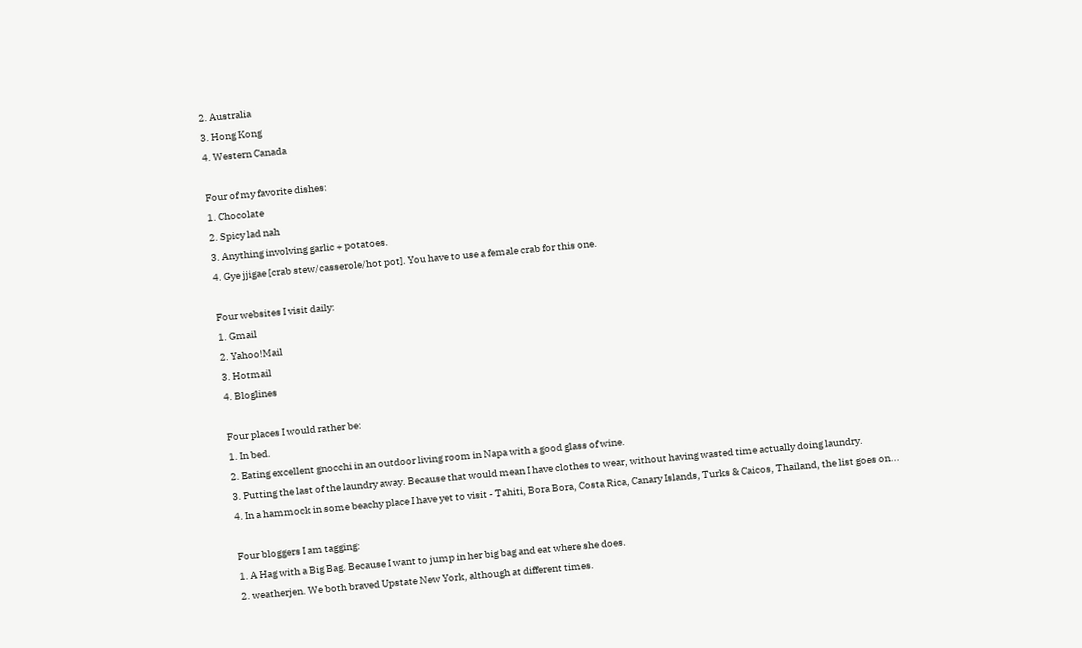2. Australia
3. Hong Kong
4. Western Canada

Four of my favorite dishes:
1. Chocolate
2. Spicy lad nah
3. Anything involving garlic + potatoes.
4. Gye jjigae [crab stew/casserole/hot pot]. You have to use a female crab for this one.

Four websites I visit daily:
1. Gmail
2. Yahoo!Mail
3. Hotmail
4. Bloglines

Four places I would rather be:
1. In bed.
2. Eating excellent gnocchi in an outdoor living room in Napa with a good glass of wine.
3. Putting the last of the laundry away. Because that would mean I have clothes to wear, without having wasted time actually doing laundry.
4. In a hammock in some beachy place I have yet to visit - Tahiti, Bora Bora, Costa Rica, Canary Islands, Turks & Caicos, Thailand, the list goes on...

Four bloggers I am tagging:
1. A Hag with a Big Bag. Because I want to jump in her big bag and eat where she does.
2. weatherjen. We both braved Upstate New York, although at different times.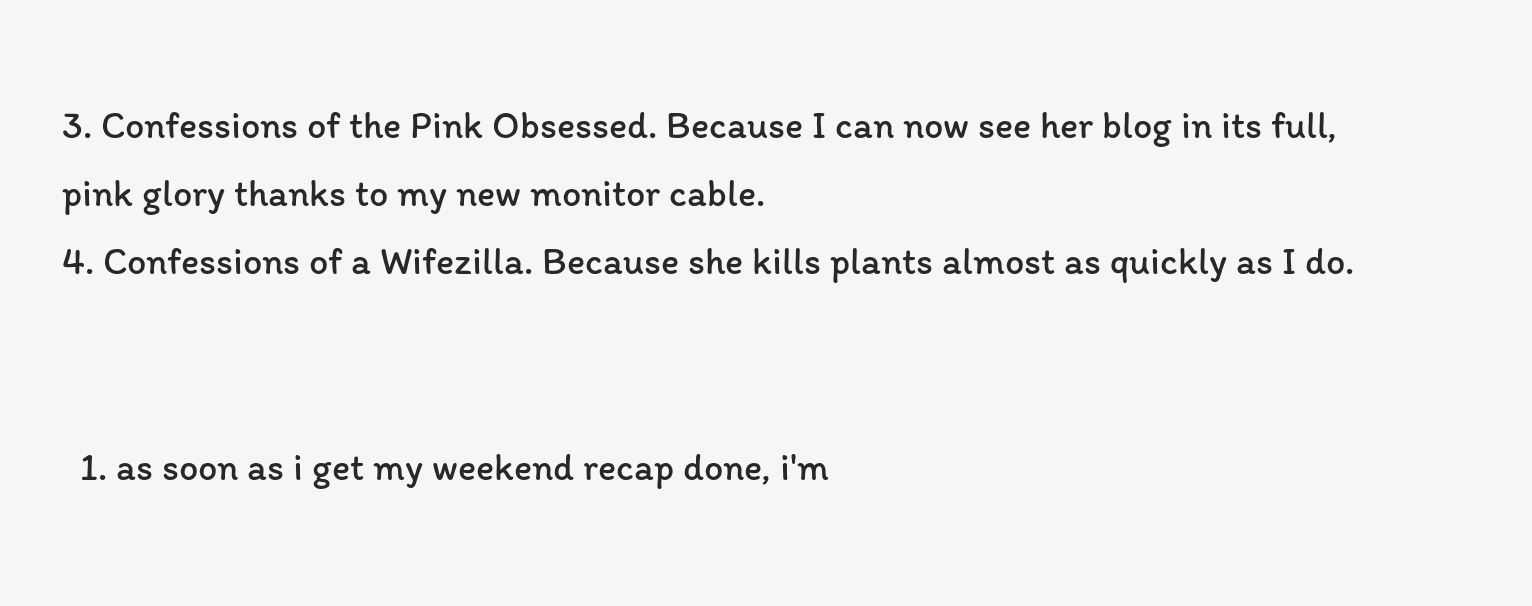3. Confessions of the Pink Obsessed. Because I can now see her blog in its full, pink glory thanks to my new monitor cable.
4. Confessions of a Wifezilla. Because she kills plants almost as quickly as I do.


  1. as soon as i get my weekend recap done, i'm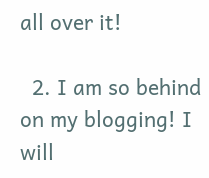all over it!

  2. I am so behind on my blogging! I will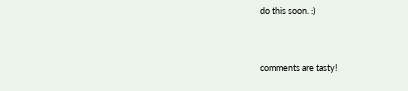do this soon. :)


comments are tasty!